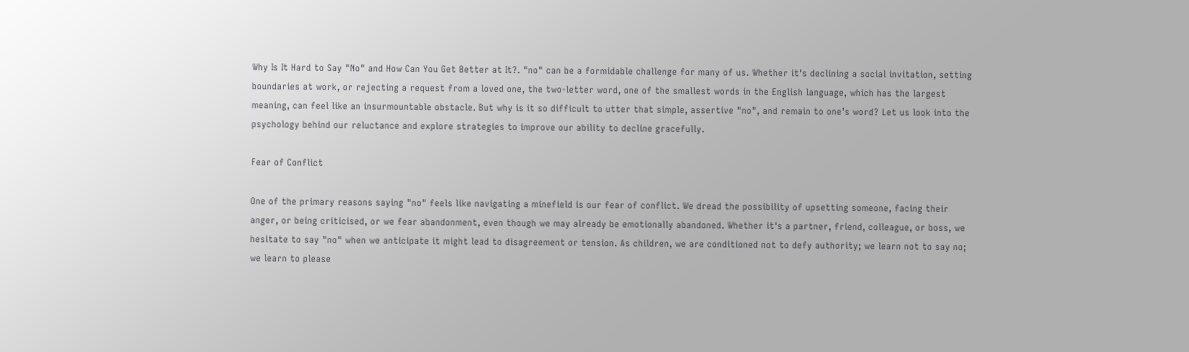Why Is It Hard to Say "No" and How Can You Get Better at It?. "no" can be a formidable challenge for many of us. Whether it's declining a social invitation, setting boundaries at work, or rejecting a request from a loved one, the two-letter word, one of the smallest words in the English language, which has the largest meaning, can feel like an insurmountable obstacle. But why is it so difficult to utter that simple, assertive "no", and remain to one’s word? Let us look into the psychology behind our reluctance and explore strategies to improve our ability to decline gracefully.

Fear of Conflict

One of the primary reasons saying "no" feels like navigating a minefield is our fear of conflict. We dread the possibility of upsetting someone, facing their anger, or being criticised, or we fear abandonment, even though we may already be emotionally abandoned. Whether it's a partner, friend, colleague, or boss, we hesitate to say "no" when we anticipate it might lead to disagreement or tension. As children, we are conditioned not to defy authority; we learn not to say no; we learn to please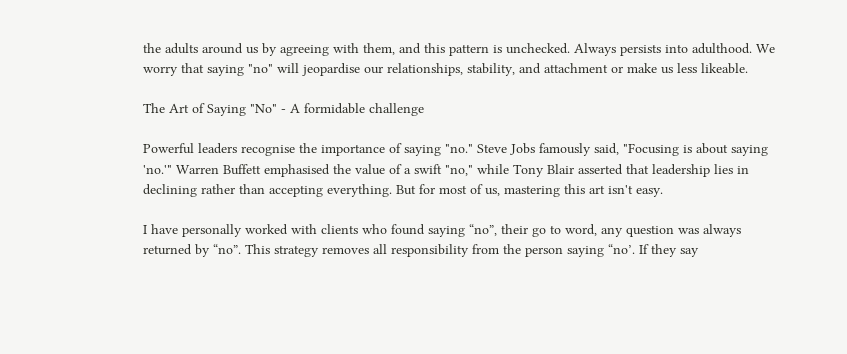the adults around us by agreeing with them, and this pattern is unchecked. Always persists into adulthood. We worry that saying "no" will jeopardise our relationships, stability, and attachment or make us less likeable.

The Art of Saying "No" - A formidable challenge

Powerful leaders recognise the importance of saying "no." Steve Jobs famously said, "Focusing is about saying 'no.'" Warren Buffett emphasised the value of a swift "no," while Tony Blair asserted that leadership lies in declining rather than accepting everything. But for most of us, mastering this art isn't easy.

I have personally worked with clients who found saying “no”, their go to word, any question was always returned by “no”. This strategy removes all responsibility from the person saying “no’. If they say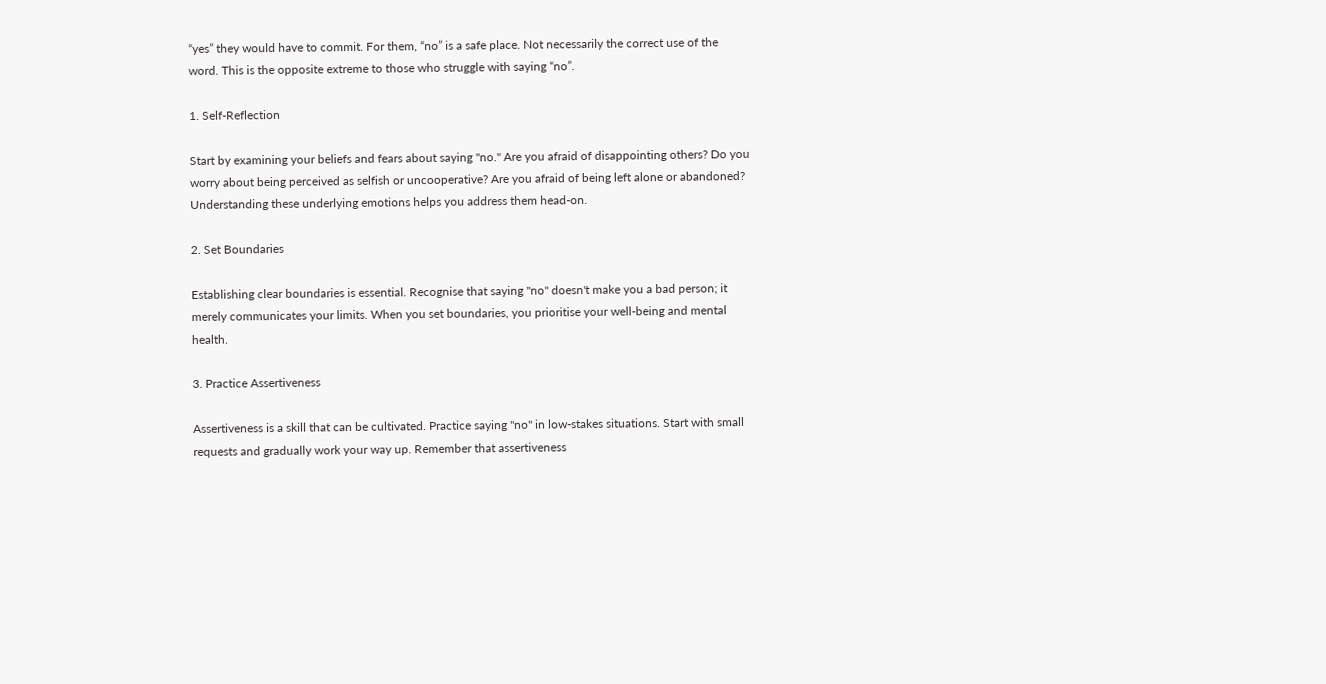“yes” they would have to commit. For them, “no” is a safe place. Not necessarily the correct use of the word. This is the opposite extreme to those who struggle with saying “no”.

1. Self-Reflection

Start by examining your beliefs and fears about saying "no." Are you afraid of disappointing others? Do you worry about being perceived as selfish or uncooperative? Are you afraid of being left alone or abandoned? Understanding these underlying emotions helps you address them head-on.

2. Set Boundaries

Establishing clear boundaries is essential. Recognise that saying "no" doesn't make you a bad person; it merely communicates your limits. When you set boundaries, you prioritise your well-being and mental health.

3. Practice Assertiveness

Assertiveness is a skill that can be cultivated. Practice saying "no" in low-stakes situations. Start with small requests and gradually work your way up. Remember that assertiveness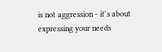is not aggression - it's about expressing your needs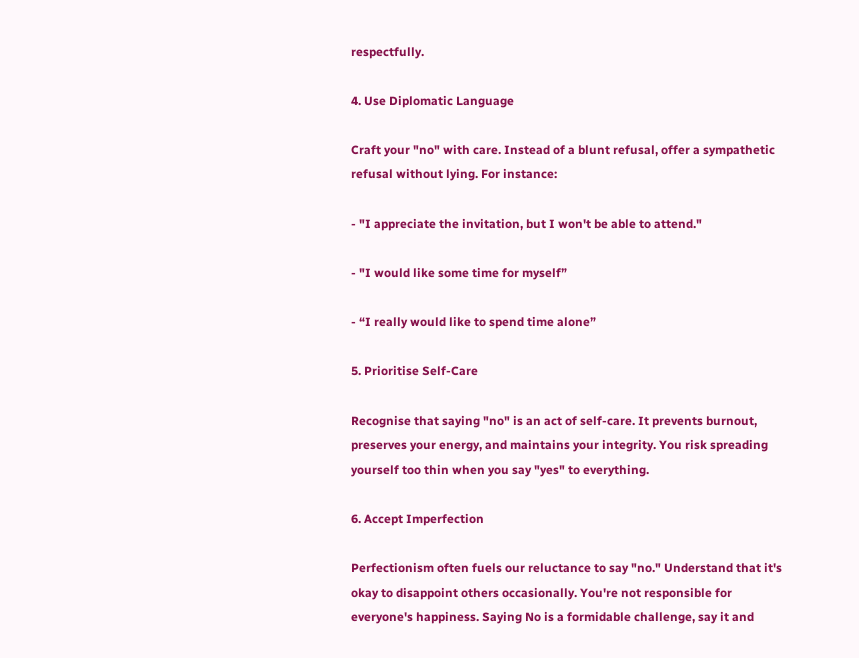respectfully.

4. Use Diplomatic Language

Craft your "no" with care. Instead of a blunt refusal, offer a sympathetic refusal without lying. For instance:

- "I appreciate the invitation, but I won't be able to attend."

- "I would like some time for myself”

- “I really would like to spend time alone”

5. Prioritise Self-Care

Recognise that saying "no" is an act of self-care. It prevents burnout, preserves your energy, and maintains your integrity. You risk spreading yourself too thin when you say "yes" to everything.

6. Accept Imperfection

Perfectionism often fuels our reluctance to say "no." Understand that it's okay to disappoint others occasionally. You're not responsible for everyone's happiness. Saying No is a formidable challenge, say it and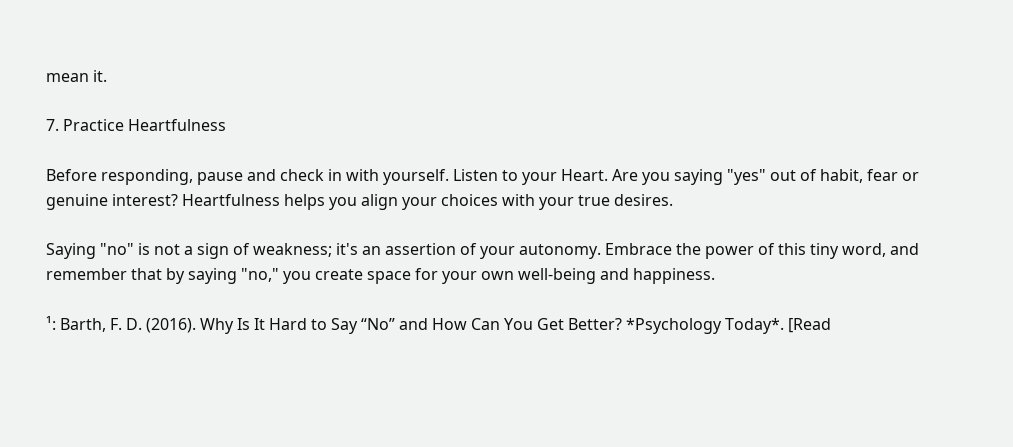mean it.

7. Practice Heartfulness

Before responding, pause and check in with yourself. Listen to your Heart. Are you saying "yes" out of habit, fear or genuine interest? Heartfulness helps you align your choices with your true desires.

Saying "no" is not a sign of weakness; it's an assertion of your autonomy. Embrace the power of this tiny word, and remember that by saying "no," you create space for your own well-being and happiness.

¹: Barth, F. D. (2016). Why Is It Hard to Say “No” and How Can You Get Better? *Psychology Today*. [Read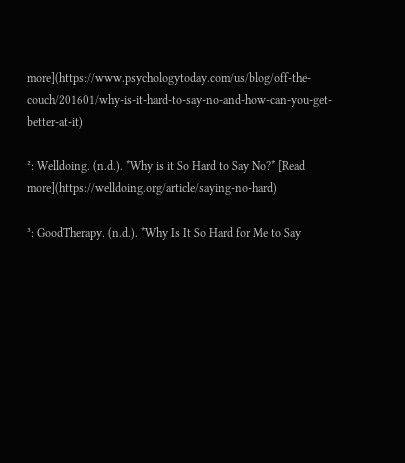more](https://www.psychologytoday.com/us/blog/off-the-couch/201601/why-is-it-hard-to-say-no-and-how-can-you-get-better-at-it)

²: Welldoing. (n.d.). *Why is it So Hard to Say No?* [Read more](https://welldoing.org/article/saying-no-hard)

³: GoodTherapy. (n.d.). *Why Is It So Hard for Me to Say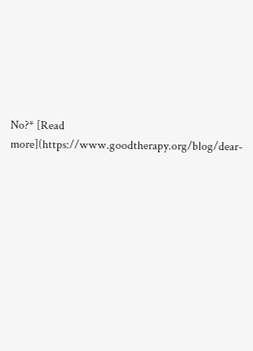No?* [Read more](https://www.goodtherapy.org/blog/dear-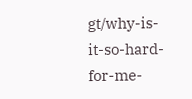gt/why-is-it-so-hard-for-me-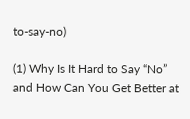to-say-no)

(1) Why Is It Hard to Say “No” and How Can You Get Better at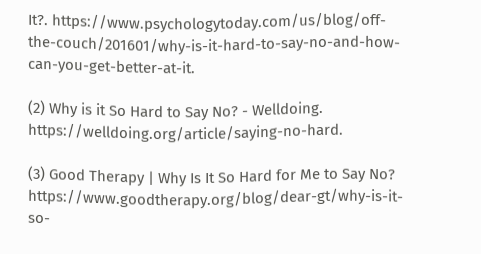It?. https://www.psychologytoday.com/us/blog/off-the-couch/201601/why-is-it-hard-to-say-no-and-how-can-you-get-better-at-it.

(2) Why is it So Hard to Say No? - Welldoing. https://welldoing.org/article/saying-no-hard.

(3) Good Therapy | Why Is It So Hard for Me to Say No? https://www.goodtherapy.org/blog/dear-gt/why-is-it-so-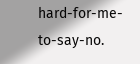hard-for-me-to-say-no.